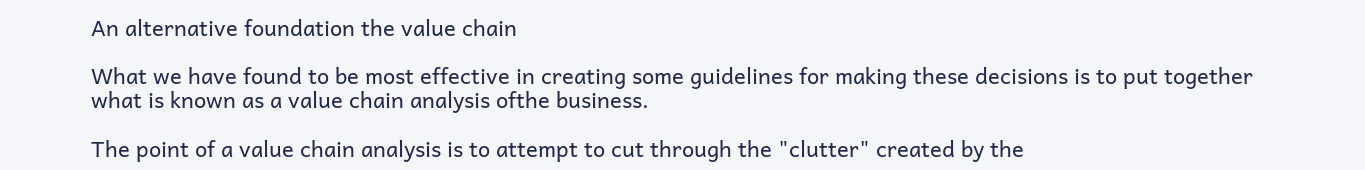An alternative foundation the value chain

What we have found to be most effective in creating some guidelines for making these decisions is to put together what is known as a value chain analysis ofthe business.

The point of a value chain analysis is to attempt to cut through the "clutter" created by the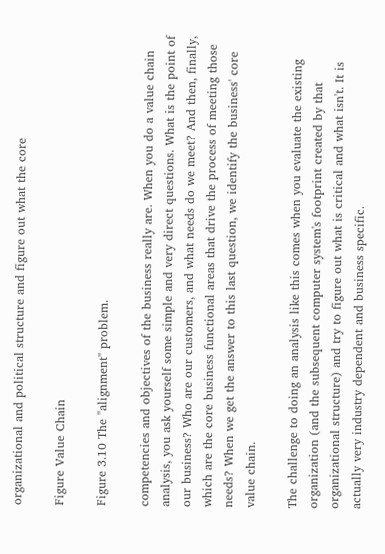organizational and political structure and figure out what the core

Figure Value Chain

Figure 3.10 The "alignment" problem.

competencies and objectives of the business really are. When you do a value chain analysis, you ask yourself some simple and very direct questions. What is the point of our business? Who are our customers, and what needs do we meet? And then, finally, which are the core business functional areas that drive the process of meeting those needs? When we get the answer to this last question, we identify the business' core value chain.

The challenge to doing an analysis like this comes when you evaluate the existing organization (and the subsequent computer system's footprint created by that organizational structure) and try to figure out what is critical and what isn't. It is actually very industry dependent and business specific.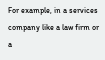For example, in a services company like a law firm or a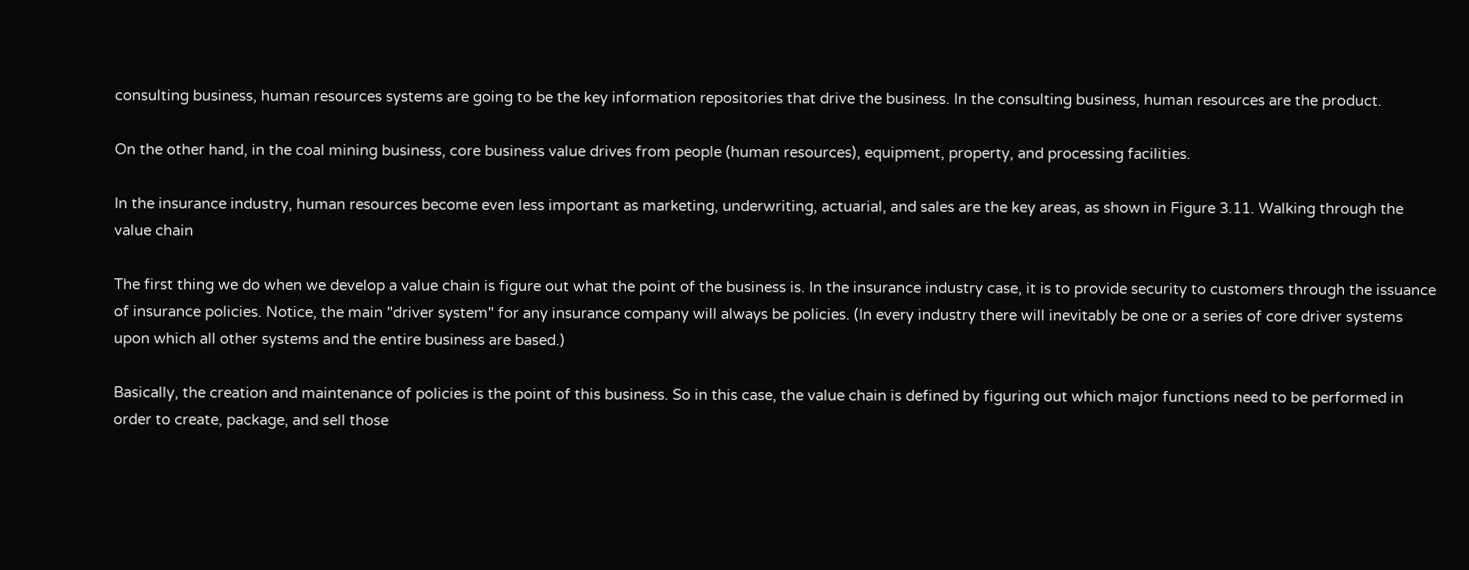consulting business, human resources systems are going to be the key information repositories that drive the business. In the consulting business, human resources are the product.

On the other hand, in the coal mining business, core business value drives from people (human resources), equipment, property, and processing facilities.

In the insurance industry, human resources become even less important as marketing, underwriting, actuarial, and sales are the key areas, as shown in Figure 3.11. Walking through the value chain

The first thing we do when we develop a value chain is figure out what the point of the business is. In the insurance industry case, it is to provide security to customers through the issuance of insurance policies. Notice, the main "driver system" for any insurance company will always be policies. (In every industry there will inevitably be one or a series of core driver systems upon which all other systems and the entire business are based.)

Basically, the creation and maintenance of policies is the point of this business. So in this case, the value chain is defined by figuring out which major functions need to be performed in order to create, package, and sell those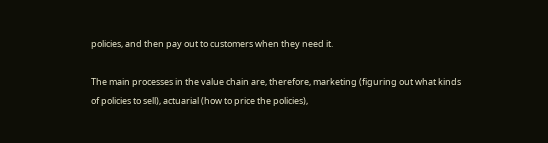policies, and then pay out to customers when they need it.

The main processes in the value chain are, therefore, marketing (figuring out what kinds of policies to sell), actuarial (how to price the policies),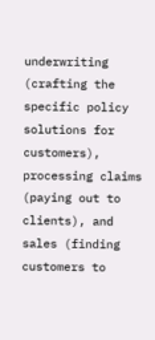underwriting (crafting the specific policy solutions for customers), processing claims (paying out to clients), and sales (finding customers to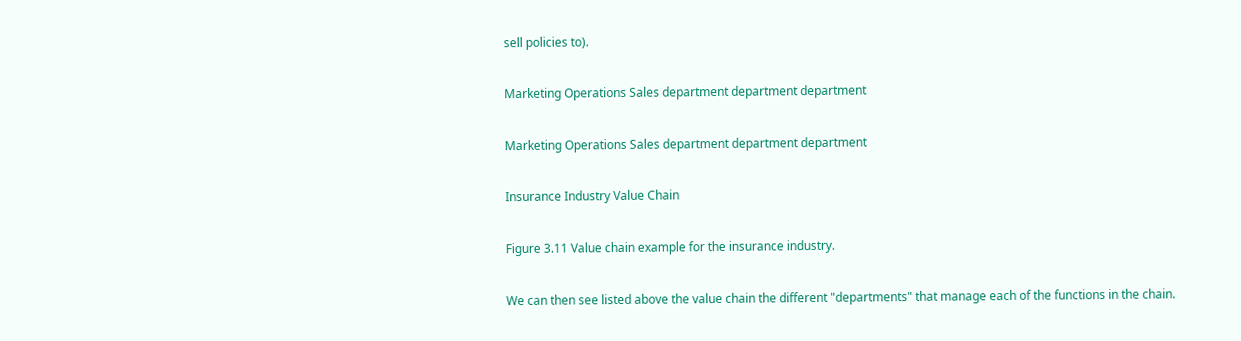sell policies to).

Marketing Operations Sales department department department

Marketing Operations Sales department department department

Insurance Industry Value Chain

Figure 3.11 Value chain example for the insurance industry.

We can then see listed above the value chain the different "departments" that manage each of the functions in the chain.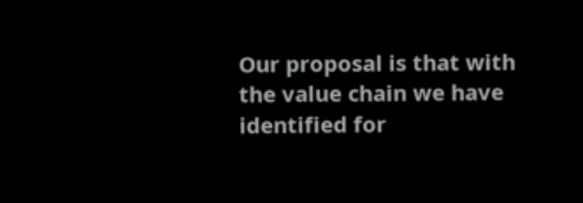Our proposal is that with the value chain we have identified for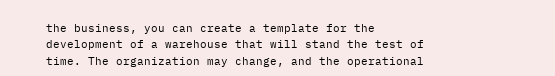the business, you can create a template for the development of a warehouse that will stand the test of time. The organization may change, and the operational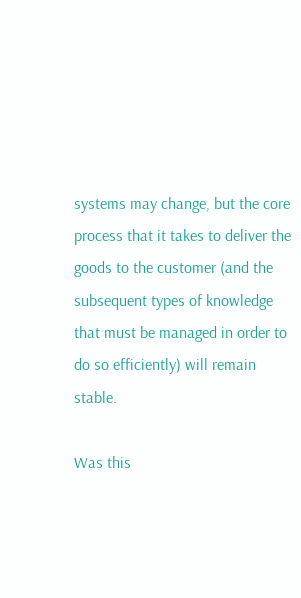systems may change, but the core process that it takes to deliver the goods to the customer (and the subsequent types of knowledge that must be managed in order to do so efficiently) will remain stable.

Was this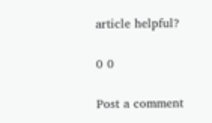article helpful?

0 0

Post a comment